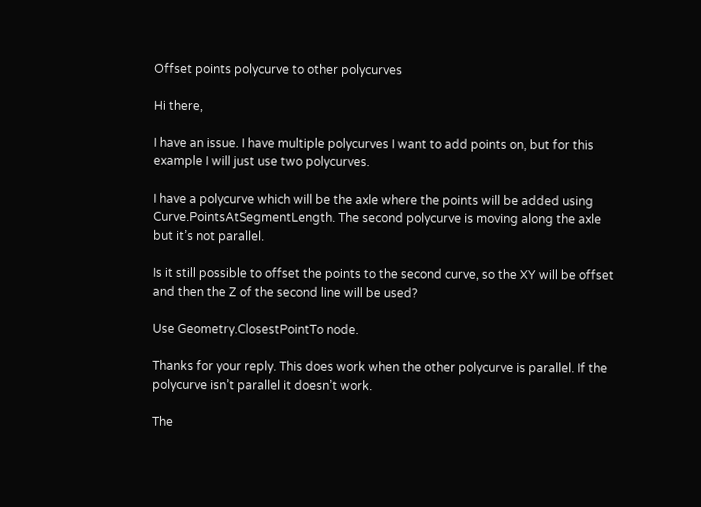Offset points polycurve to other polycurves

Hi there,

I have an issue. I have multiple polycurves I want to add points on, but for this example I will just use two polycurves.

I have a polycurve which will be the axle where the points will be added using Curve.PointsAtSegmentLength. The second polycurve is moving along the axle but it’s not parallel.

Is it still possible to offset the points to the second curve, so the XY will be offset and then the Z of the second line will be used?

Use Geometry.ClosestPointTo node.

Thanks for your reply. This does work when the other polycurve is parallel. If the polycurve isn’t parallel it doesn’t work.

The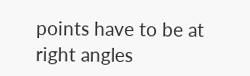points have to be at right angles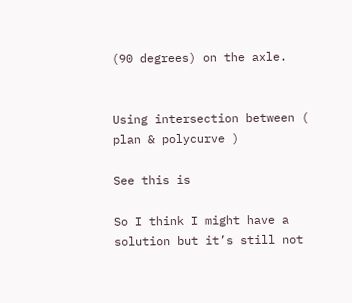(90 degrees) on the axle.


Using intersection between ( plan & polycurve )

See this is

So I think I might have a solution but it’s still not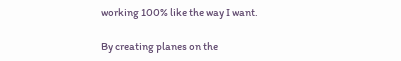working 100% like the way I want.

By creating planes on the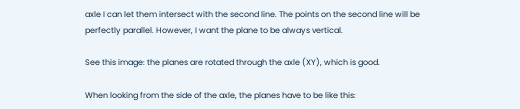axle I can let them intersect with the second line. The points on the second line will be perfectly parallel. However, I want the plane to be always vertical.

See this image: the planes are rotated through the axle (XY), which is good.

When looking from the side of the axle, the planes have to be like this: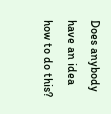Does anybody have an idea how to do this?